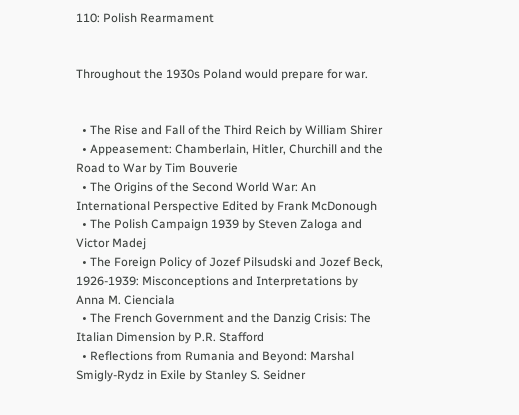110: Polish Rearmament


Throughout the 1930s Poland would prepare for war.


  • The Rise and Fall of the Third Reich by William Shirer
  • Appeasement: Chamberlain, Hitler, Churchill and the Road to War by Tim Bouverie
  • The Origins of the Second World War: An International Perspective Edited by Frank McDonough
  • The Polish Campaign 1939 by Steven Zaloga and Victor Madej
  • The Foreign Policy of Jozef Pilsudski and Jozef Beck, 1926-1939: Misconceptions and Interpretations by Anna M. Cienciala
  • The French Government and the Danzig Crisis: The Italian Dimension by P.R. Stafford
  • Reflections from Rumania and Beyond: Marshal Smigly-Rydz in Exile by Stanley S. Seidner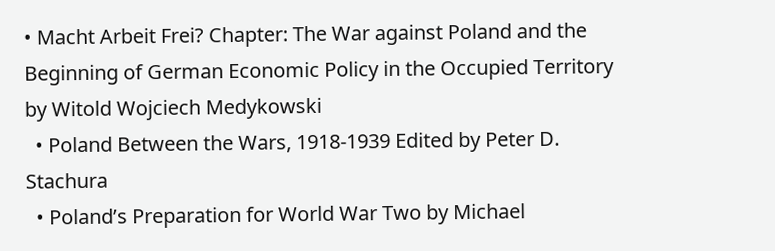• Macht Arbeit Frei? Chapter: The War against Poland and the Beginning of German Economic Policy in the Occupied Territory by Witold Wojciech Medykowski
  • Poland Between the Wars, 1918-1939 Edited by Peter D. Stachura
  • Poland’s Preparation for World War Two by Michael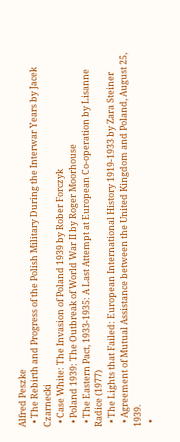Alfred Peszke
  • The Rebirth and Progress of the Polish Military During the Interwar Years by Jacek Czarnecki
  • Case White: The Invasion of Poland 1939 by Rober Forczyk
  • Poland 1939: The Outbreak of World War II by Roger Moorhouse
  • The Eastern Pact, 1933-1935: A Last Attempt at European Co-operation by Lisanne Radice (1977)
  • The Lights that Failed: European International History 1919-1933 by Zara Steiner
  • Agreement of Mutual Assistance between the United Kingdom and Poland, August 25, 1939.
  •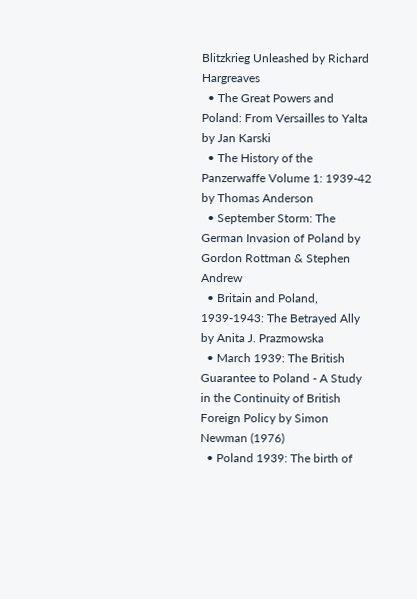Blitzkrieg Unleashed by Richard Hargreaves
  • The Great Powers and Poland: From Versailles to Yalta by Jan Karski
  • The History of the Panzerwaffe Volume 1: 1939-42 by Thomas Anderson
  • September Storm: The German Invasion of Poland by Gordon Rottman & Stephen Andrew
  • Britain and Poland, 1939-1943: The Betrayed Ally by Anita J. Prazmowska
  • March 1939: The British Guarantee to Poland - A Study in the Continuity of British Foreign Policy by Simon Newman (1976)
  • Poland 1939: The birth of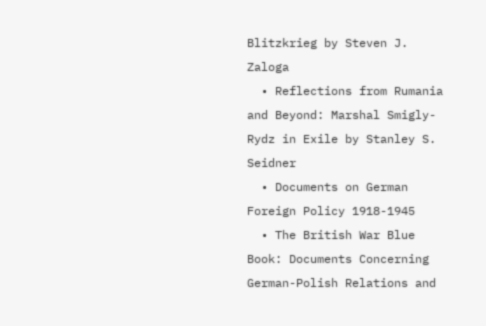Blitzkrieg by Steven J. Zaloga
  • Reflections from Rumania and Beyond: Marshal Smigly-Rydz in Exile by Stanley S. Seidner
  • Documents on German Foreign Policy 1918-1945
  • The British War Blue Book: Documents Concerning German-Polish Relations and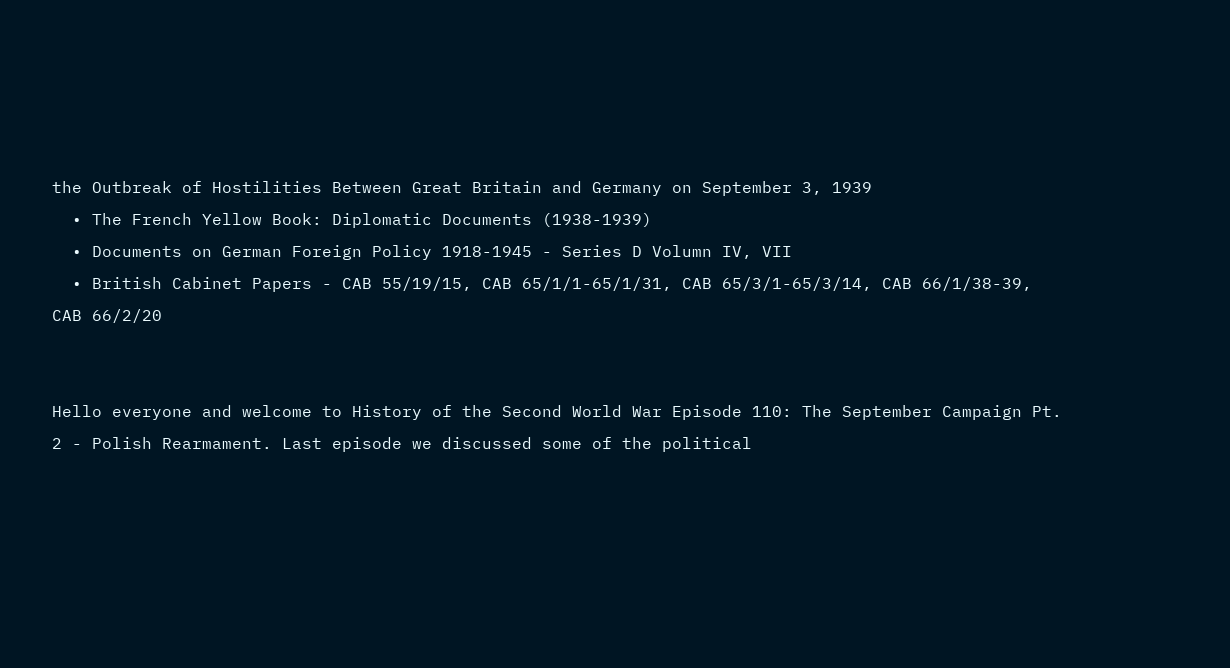the Outbreak of Hostilities Between Great Britain and Germany on September 3, 1939
  • The French Yellow Book: Diplomatic Documents (1938-1939)
  • Documents on German Foreign Policy 1918-1945 - Series D Volumn IV, VII
  • British Cabinet Papers - CAB 55/19/15, CAB 65/1/1-65/1/31, CAB 65/3/1-65/3/14, CAB 66/1/38-39, CAB 66/2/20


Hello everyone and welcome to History of the Second World War Episode 110: The September Campaign Pt. 2 - Polish Rearmament. Last episode we discussed some of the political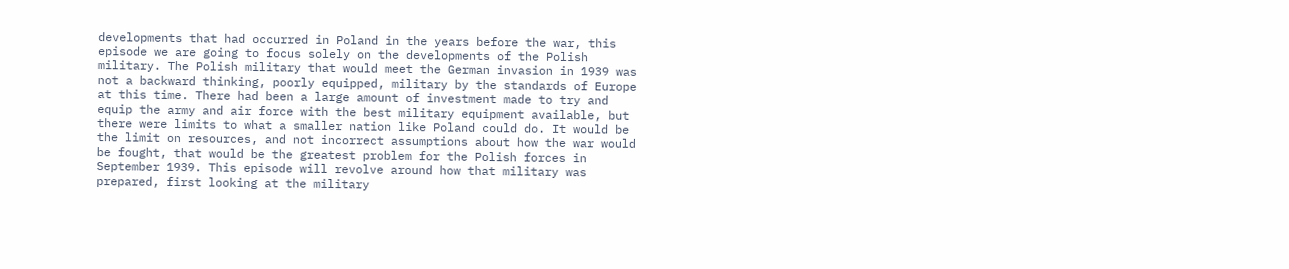developments that had occurred in Poland in the years before the war, this episode we are going to focus solely on the developments of the Polish military. The Polish military that would meet the German invasion in 1939 was not a backward thinking, poorly equipped, military by the standards of Europe at this time. There had been a large amount of investment made to try and equip the army and air force with the best military equipment available, but there were limits to what a smaller nation like Poland could do. It would be the limit on resources, and not incorrect assumptions about how the war would be fought, that would be the greatest problem for the Polish forces in September 1939. This episode will revolve around how that military was prepared, first looking at the military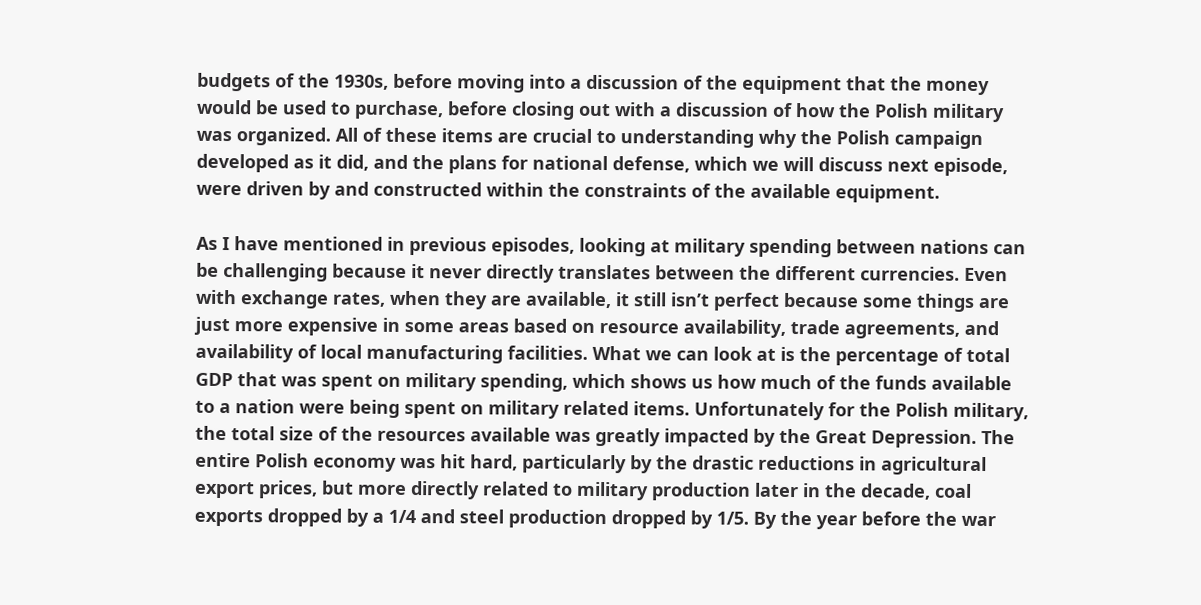budgets of the 1930s, before moving into a discussion of the equipment that the money would be used to purchase, before closing out with a discussion of how the Polish military was organized. All of these items are crucial to understanding why the Polish campaign developed as it did, and the plans for national defense, which we will discuss next episode, were driven by and constructed within the constraints of the available equipment.

As I have mentioned in previous episodes, looking at military spending between nations can be challenging because it never directly translates between the different currencies. Even with exchange rates, when they are available, it still isn’t perfect because some things are just more expensive in some areas based on resource availability, trade agreements, and availability of local manufacturing facilities. What we can look at is the percentage of total GDP that was spent on military spending, which shows us how much of the funds available to a nation were being spent on military related items. Unfortunately for the Polish military, the total size of the resources available was greatly impacted by the Great Depression. The entire Polish economy was hit hard, particularly by the drastic reductions in agricultural export prices, but more directly related to military production later in the decade, coal exports dropped by a 1/4 and steel production dropped by 1/5. By the year before the war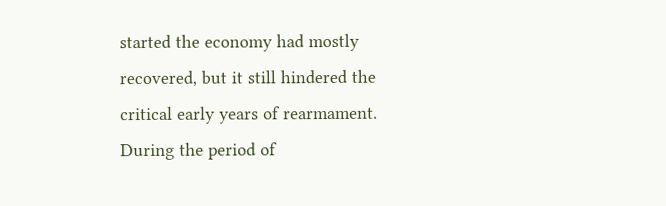started the economy had mostly recovered, but it still hindered the critical early years of rearmament. During the period of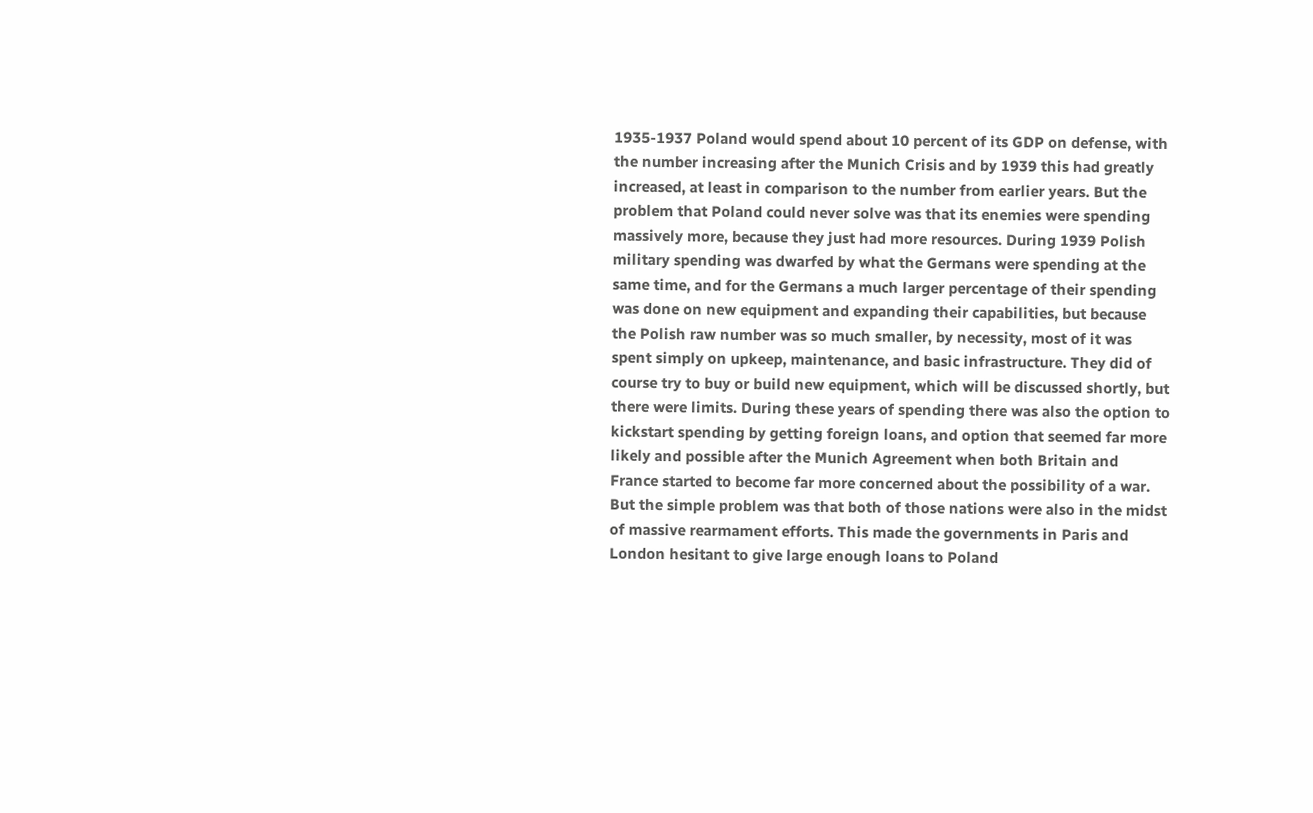1935-1937 Poland would spend about 10 percent of its GDP on defense, with the number increasing after the Munich Crisis and by 1939 this had greatly increased, at least in comparison to the number from earlier years. But the problem that Poland could never solve was that its enemies were spending massively more, because they just had more resources. During 1939 Polish military spending was dwarfed by what the Germans were spending at the same time, and for the Germans a much larger percentage of their spending was done on new equipment and expanding their capabilities, but because the Polish raw number was so much smaller, by necessity, most of it was spent simply on upkeep, maintenance, and basic infrastructure. They did of course try to buy or build new equipment, which will be discussed shortly, but there were limits. During these years of spending there was also the option to kickstart spending by getting foreign loans, and option that seemed far more likely and possible after the Munich Agreement when both Britain and France started to become far more concerned about the possibility of a war. But the simple problem was that both of those nations were also in the midst of massive rearmament efforts. This made the governments in Paris and London hesitant to give large enough loans to Poland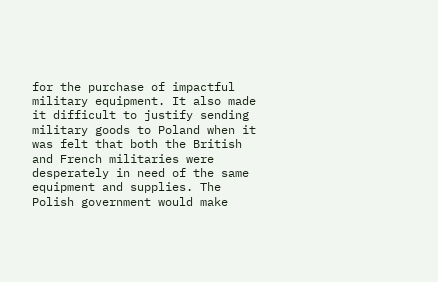for the purchase of impactful military equipment. It also made it difficult to justify sending military goods to Poland when it was felt that both the British and French militaries were desperately in need of the same equipment and supplies. The Polish government would make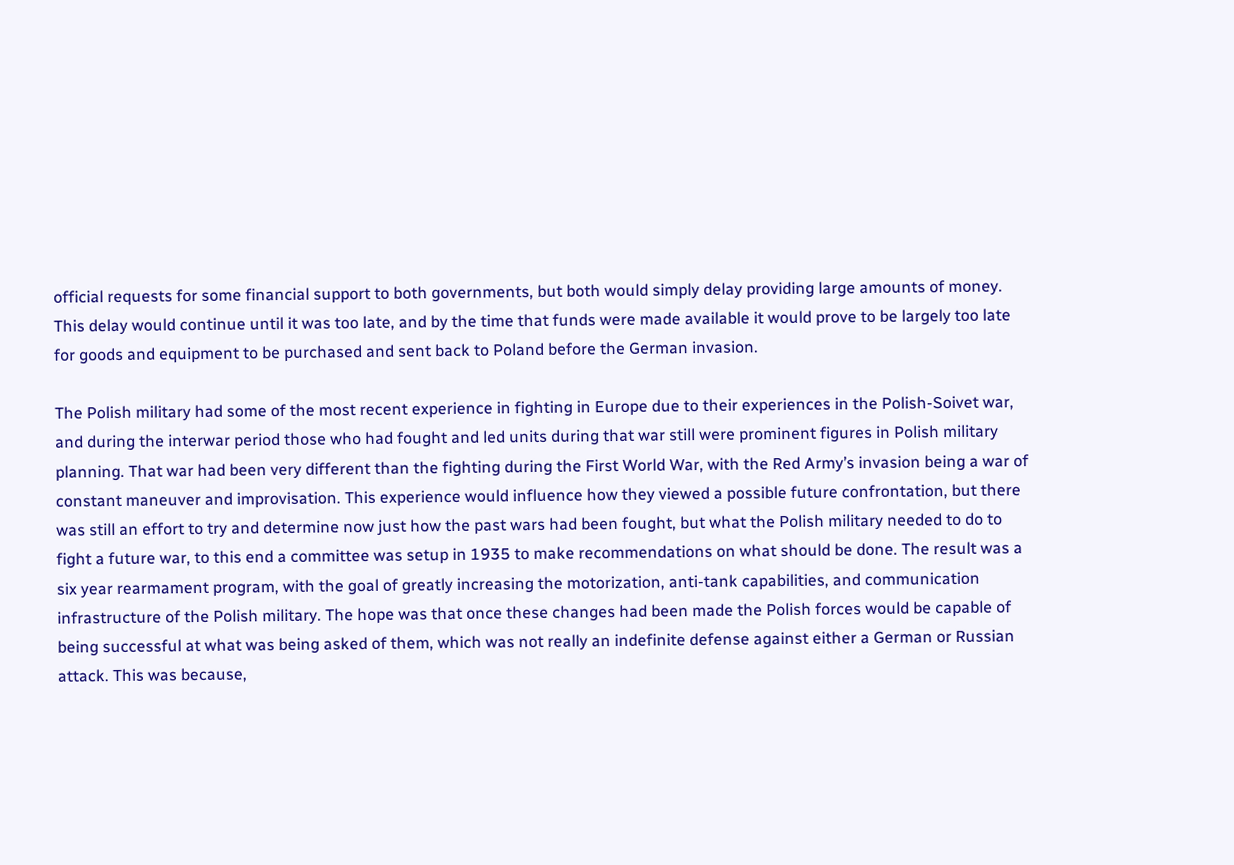official requests for some financial support to both governments, but both would simply delay providing large amounts of money. This delay would continue until it was too late, and by the time that funds were made available it would prove to be largely too late for goods and equipment to be purchased and sent back to Poland before the German invasion.

The Polish military had some of the most recent experience in fighting in Europe due to their experiences in the Polish-Soivet war, and during the interwar period those who had fought and led units during that war still were prominent figures in Polish military planning. That war had been very different than the fighting during the First World War, with the Red Army’s invasion being a war of constant maneuver and improvisation. This experience would influence how they viewed a possible future confrontation, but there was still an effort to try and determine now just how the past wars had been fought, but what the Polish military needed to do to fight a future war, to this end a committee was setup in 1935 to make recommendations on what should be done. The result was a six year rearmament program, with the goal of greatly increasing the motorization, anti-tank capabilities, and communication infrastructure of the Polish military. The hope was that once these changes had been made the Polish forces would be capable of being successful at what was being asked of them, which was not really an indefinite defense against either a German or Russian attack. This was because,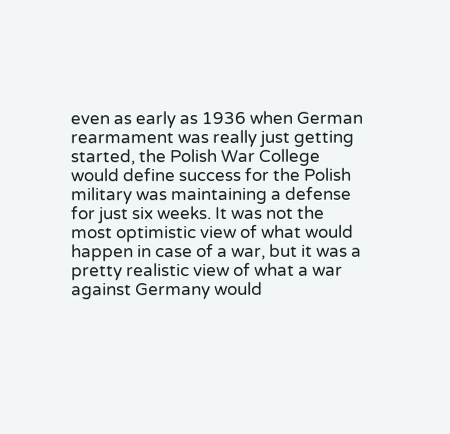even as early as 1936 when German rearmament was really just getting started, the Polish War College would define success for the Polish military was maintaining a defense for just six weeks. It was not the most optimistic view of what would happen in case of a war, but it was a pretty realistic view of what a war against Germany would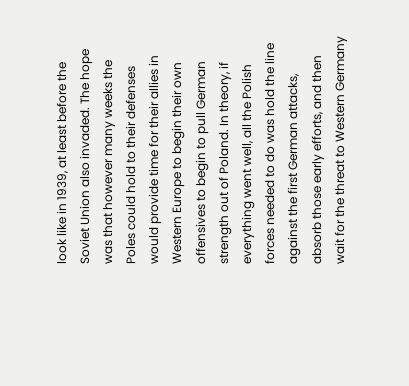look like in 1939, at least before the Soviet Union also invaded. The hope was that however many weeks the Poles could hold to their defenses would provide time for their allies in Western Europe to begin their own offensives to begin to pull German strength out of Poland. In theory, if everything went well, all the Polish forces needed to do was hold the line against the first German attacks, absorb those early efforts, and then wait for the threat to Western Germany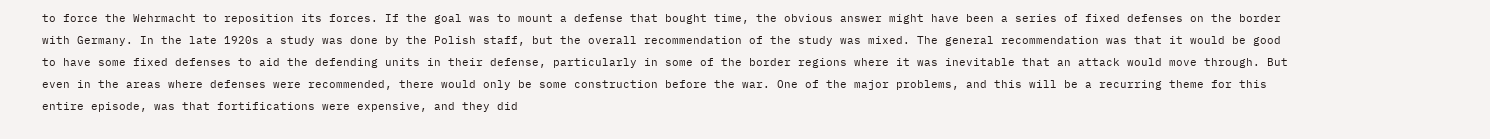to force the Wehrmacht to reposition its forces. If the goal was to mount a defense that bought time, the obvious answer might have been a series of fixed defenses on the border with Germany. In the late 1920s a study was done by the Polish staff, but the overall recommendation of the study was mixed. The general recommendation was that it would be good to have some fixed defenses to aid the defending units in their defense, particularly in some of the border regions where it was inevitable that an attack would move through. But even in the areas where defenses were recommended, there would only be some construction before the war. One of the major problems, and this will be a recurring theme for this entire episode, was that fortifications were expensive, and they did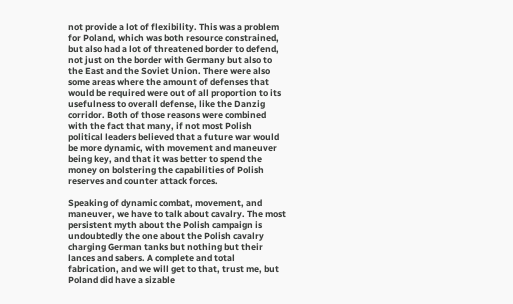not provide a lot of flexibility. This was a problem for Poland, which was both resource constrained, but also had a lot of threatened border to defend, not just on the border with Germany but also to the East and the Soviet Union. There were also some areas where the amount of defenses that would be required were out of all proportion to its usefulness to overall defense, like the Danzig corridor. Both of those reasons were combined with the fact that many, if not most Polish political leaders believed that a future war would be more dynamic, with movement and maneuver being key, and that it was better to spend the money on bolstering the capabilities of Polish reserves and counter attack forces.

Speaking of dynamic combat, movement, and maneuver, we have to talk about cavalry. The most persistent myth about the Polish campaign is undoubtedly the one about the Polish cavalry charging German tanks but nothing but their lances and sabers. A complete and total fabrication, and we will get to that, trust me, but Poland did have a sizable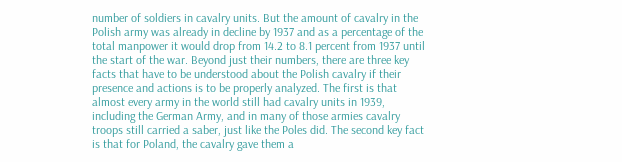number of soldiers in cavalry units. But the amount of cavalry in the Polish army was already in decline by 1937 and as a percentage of the total manpower it would drop from 14.2 to 8.1 percent from 1937 until the start of the war. Beyond just their numbers, there are three key facts that have to be understood about the Polish cavalry if their presence and actions is to be properly analyzed. The first is that almost every army in the world still had cavalry units in 1939, including the German Army, and in many of those armies cavalry troops still carried a saber, just like the Poles did. The second key fact is that for Poland, the cavalry gave them a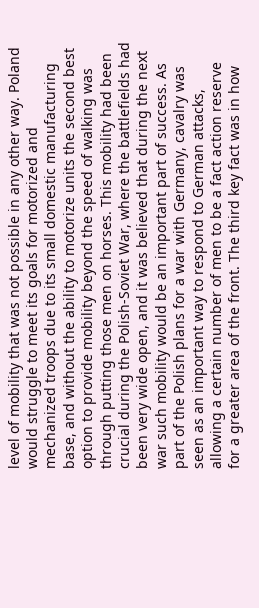level of mobility that was not possible in any other way. Poland would struggle to meet its goals for motorized and mechanized troops due to its small domestic manufacturing base, and without the ability to motorize units the second best option to provide mobility beyond the speed of walking was through putting those men on horses. This mobility had been crucial during the Polish-Soviet War, where the battlefields had been very wide open, and it was believed that during the next war such mobility would be an important part of success. As part of the Polish plans for a war with Germany, cavalry was seen as an important way to respond to German attacks, allowing a certain number of men to be a fact action reserve for a greater area of the front. The third key fact was in how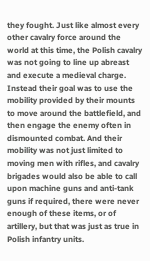they fought. Just like almost every other cavalry force around the world at this time, the Polish cavalry was not going to line up abreast and execute a medieval charge. Instead their goal was to use the mobility provided by their mounts to move around the battlefield, and then engage the enemy often in dismounted combat. And their mobility was not just limited to moving men with rifles, and cavalry brigades would also be able to call upon machine guns and anti-tank guns if required, there were never enough of these items, or of artillery, but that was just as true in Polish infantry units.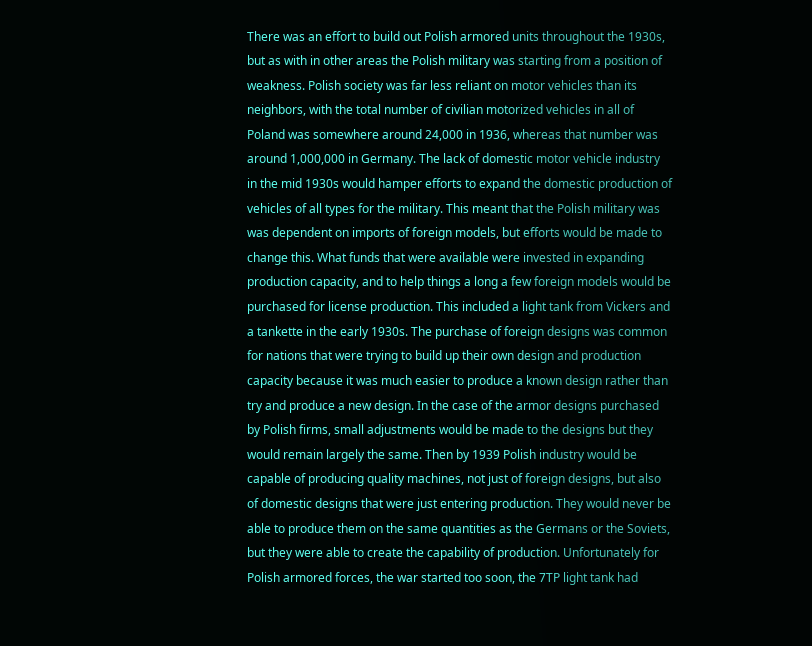There was an effort to build out Polish armored units throughout the 1930s, but as with in other areas the Polish military was starting from a position of weakness. Polish society was far less reliant on motor vehicles than its neighbors, with the total number of civilian motorized vehicles in all of Poland was somewhere around 24,000 in 1936, whereas that number was around 1,000,000 in Germany. The lack of domestic motor vehicle industry in the mid 1930s would hamper efforts to expand the domestic production of vehicles of all types for the military. This meant that the Polish military was was dependent on imports of foreign models, but efforts would be made to change this. What funds that were available were invested in expanding production capacity, and to help things a long a few foreign models would be purchased for license production. This included a light tank from Vickers and a tankette in the early 1930s. The purchase of foreign designs was common for nations that were trying to build up their own design and production capacity because it was much easier to produce a known design rather than try and produce a new design. In the case of the armor designs purchased by Polish firms, small adjustments would be made to the designs but they would remain largely the same. Then by 1939 Polish industry would be capable of producing quality machines, not just of foreign designs, but also of domestic designs that were just entering production. They would never be able to produce them on the same quantities as the Germans or the Soviets, but they were able to create the capability of production. Unfortunately for Polish armored forces, the war started too soon, the 7TP light tank had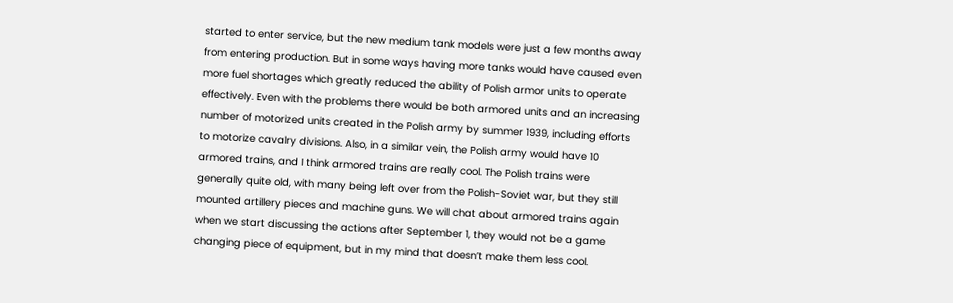started to enter service, but the new medium tank models were just a few months away from entering production. But in some ways having more tanks would have caused even more fuel shortages which greatly reduced the ability of Polish armor units to operate effectively. Even with the problems there would be both armored units and an increasing number of motorized units created in the Polish army by summer 1939, including efforts to motorize cavalry divisions. Also, in a similar vein, the Polish army would have 10 armored trains, and I think armored trains are really cool. The Polish trains were generally quite old, with many being left over from the Polish-Soviet war, but they still mounted artillery pieces and machine guns. We will chat about armored trains again when we start discussing the actions after September 1, they would not be a game changing piece of equipment, but in my mind that doesn’t make them less cool.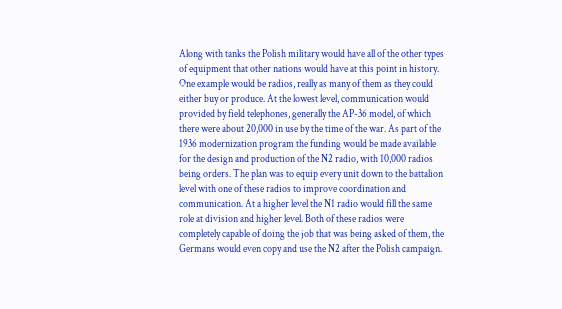Along with tanks the Polish military would have all of the other types of equipment that other nations would have at this point in history. One example would be radios, really as many of them as they could either buy or produce. At the lowest level, communication would provided by field telephones, generally the AP-36 model, of which there were about 20,000 in use by the time of the war. As part of the 1936 modernization program the funding would be made available for the design and production of the N2 radio, with 10,000 radios being orders. The plan was to equip every unit down to the battalion level with one of these radios to improve coordination and communication. At a higher level the N1 radio would fill the same role at division and higher level. Both of these radios were completely capable of doing the job that was being asked of them, the Germans would even copy and use the N2 after the Polish campaign.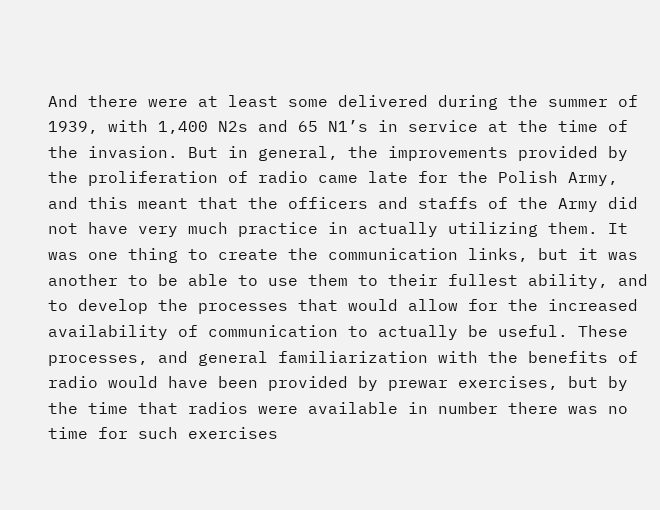And there were at least some delivered during the summer of 1939, with 1,400 N2s and 65 N1’s in service at the time of the invasion. But in general, the improvements provided by the proliferation of radio came late for the Polish Army, and this meant that the officers and staffs of the Army did not have very much practice in actually utilizing them. It was one thing to create the communication links, but it was another to be able to use them to their fullest ability, and to develop the processes that would allow for the increased availability of communication to actually be useful. These processes, and general familiarization with the benefits of radio would have been provided by prewar exercises, but by the time that radios were available in number there was no time for such exercises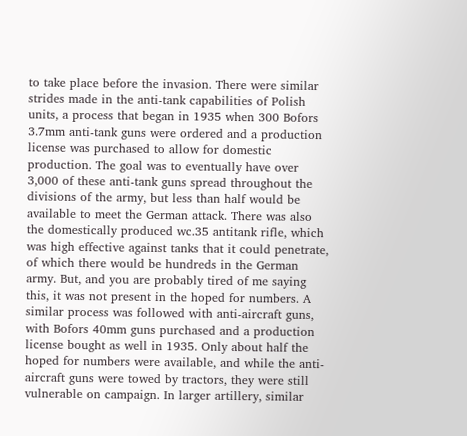to take place before the invasion. There were similar strides made in the anti-tank capabilities of Polish units, a process that began in 1935 when 300 Bofors 3.7mm anti-tank guns were ordered and a production license was purchased to allow for domestic production. The goal was to eventually have over 3,000 of these anti-tank guns spread throughout the divisions of the army, but less than half would be available to meet the German attack. There was also the domestically produced wc.35 antitank rifle, which was high effective against tanks that it could penetrate, of which there would be hundreds in the German army. But, and you are probably tired of me saying this, it was not present in the hoped for numbers. A similar process was followed with anti-aircraft guns, with Bofors 40mm guns purchased and a production license bought as well in 1935. Only about half the hoped for numbers were available, and while the anti-aircraft guns were towed by tractors, they were still vulnerable on campaign. In larger artillery, similar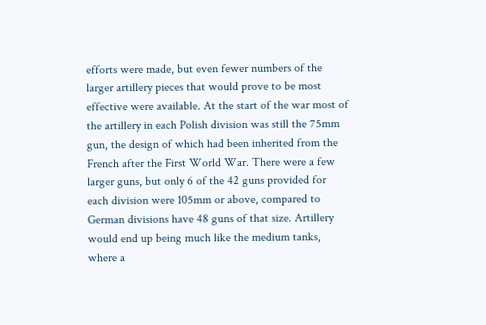efforts were made, but even fewer numbers of the larger artillery pieces that would prove to be most effective were available. At the start of the war most of the artillery in each Polish division was still the 75mm gun, the design of which had been inherited from the French after the First World War. There were a few larger guns, but only 6 of the 42 guns provided for each division were 105mm or above, compared to German divisions have 48 guns of that size. Artillery would end up being much like the medium tanks, where a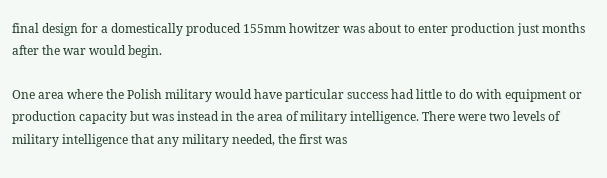final design for a domestically produced 155mm howitzer was about to enter production just months after the war would begin.

One area where the Polish military would have particular success had little to do with equipment or production capacity but was instead in the area of military intelligence. There were two levels of military intelligence that any military needed, the first was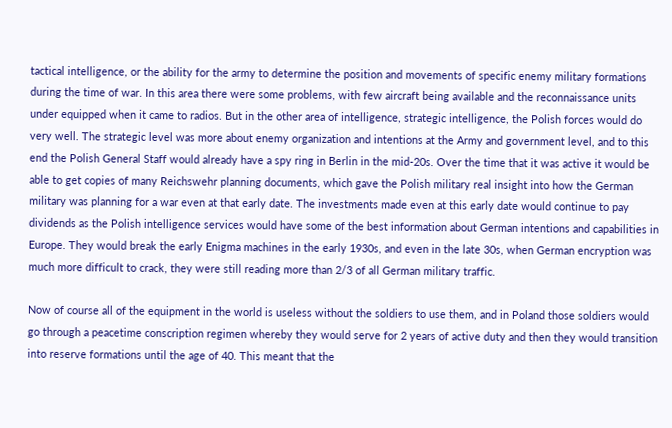tactical intelligence, or the ability for the army to determine the position and movements of specific enemy military formations during the time of war. In this area there were some problems, with few aircraft being available and the reconnaissance units under equipped when it came to radios. But in the other area of intelligence, strategic intelligence, the Polish forces would do very well. The strategic level was more about enemy organization and intentions at the Army and government level, and to this end the Polish General Staff would already have a spy ring in Berlin in the mid-20s. Over the time that it was active it would be able to get copies of many Reichswehr planning documents, which gave the Polish military real insight into how the German military was planning for a war even at that early date. The investments made even at this early date would continue to pay dividends as the Polish intelligence services would have some of the best information about German intentions and capabilities in Europe. They would break the early Enigma machines in the early 1930s, and even in the late 30s, when German encryption was much more difficult to crack, they were still reading more than 2/3 of all German military traffic.

Now of course all of the equipment in the world is useless without the soldiers to use them, and in Poland those soldiers would go through a peacetime conscription regimen whereby they would serve for 2 years of active duty and then they would transition into reserve formations until the age of 40. This meant that the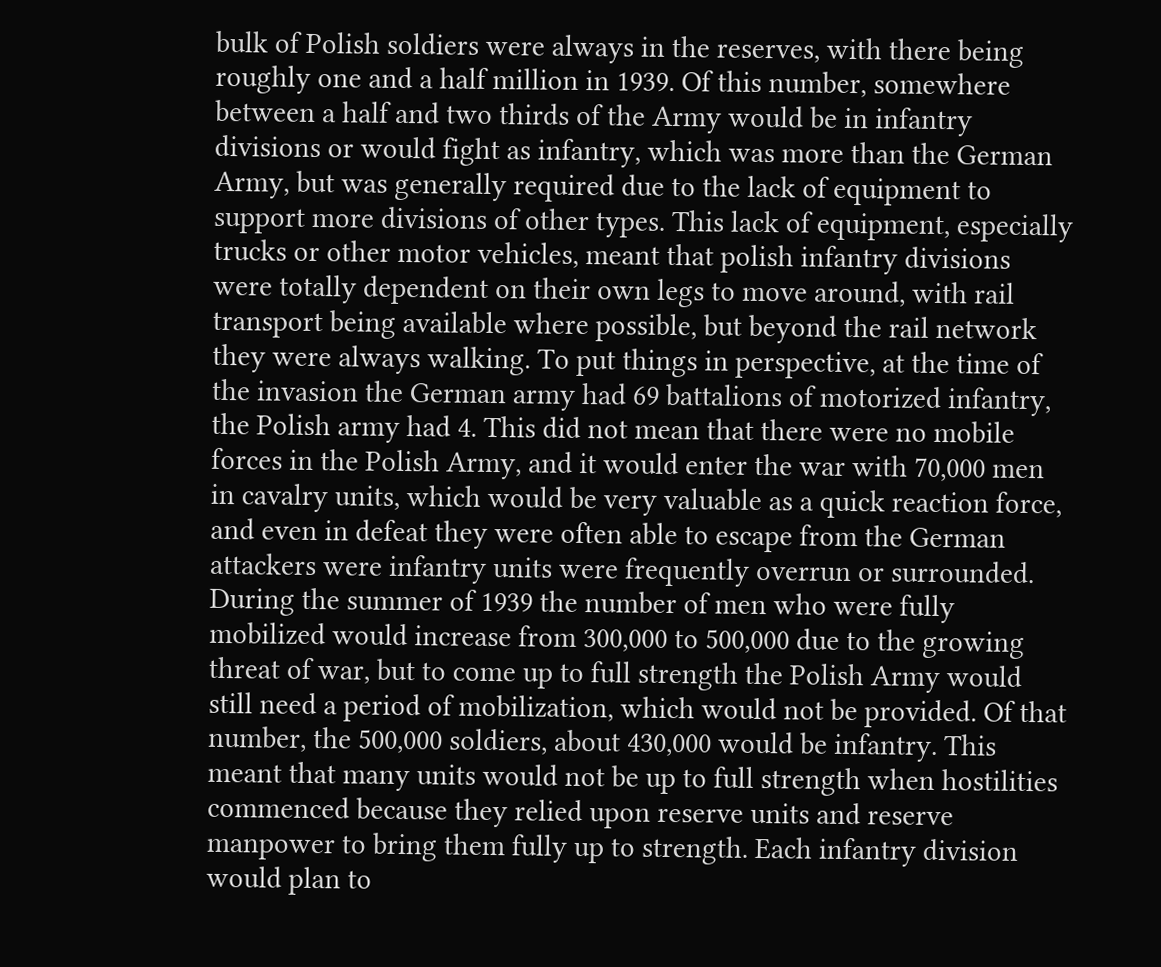bulk of Polish soldiers were always in the reserves, with there being roughly one and a half million in 1939. Of this number, somewhere between a half and two thirds of the Army would be in infantry divisions or would fight as infantry, which was more than the German Army, but was generally required due to the lack of equipment to support more divisions of other types. This lack of equipment, especially trucks or other motor vehicles, meant that polish infantry divisions were totally dependent on their own legs to move around, with rail transport being available where possible, but beyond the rail network they were always walking. To put things in perspective, at the time of the invasion the German army had 69 battalions of motorized infantry, the Polish army had 4. This did not mean that there were no mobile forces in the Polish Army, and it would enter the war with 70,000 men in cavalry units, which would be very valuable as a quick reaction force, and even in defeat they were often able to escape from the German attackers were infantry units were frequently overrun or surrounded. During the summer of 1939 the number of men who were fully mobilized would increase from 300,000 to 500,000 due to the growing threat of war, but to come up to full strength the Polish Army would still need a period of mobilization, which would not be provided. Of that number, the 500,000 soldiers, about 430,000 would be infantry. This meant that many units would not be up to full strength when hostilities commenced because they relied upon reserve units and reserve manpower to bring them fully up to strength. Each infantry division would plan to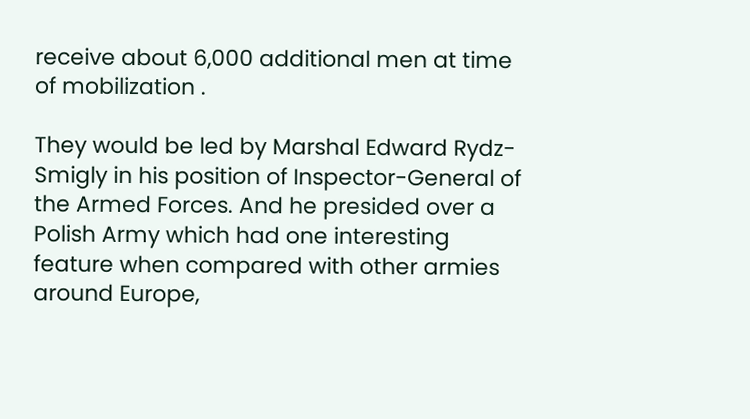receive about 6,000 additional men at time of mobilization .

They would be led by Marshal Edward Rydz-Smigly in his position of Inspector-General of the Armed Forces. And he presided over a Polish Army which had one interesting feature when compared with other armies around Europe,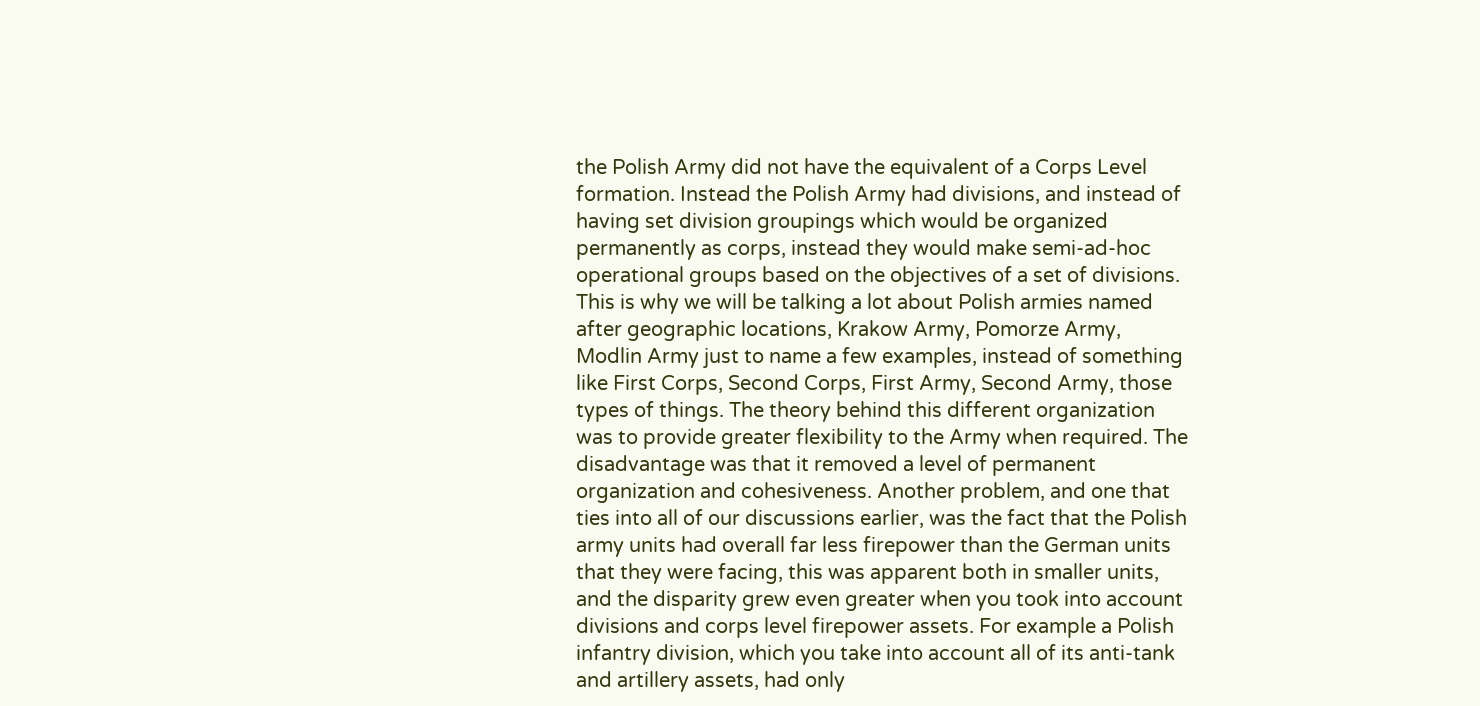the Polish Army did not have the equivalent of a Corps Level formation. Instead the Polish Army had divisions, and instead of having set division groupings which would be organized permanently as corps, instead they would make semi-ad-hoc operational groups based on the objectives of a set of divisions. This is why we will be talking a lot about Polish armies named after geographic locations, Krakow Army, Pomorze Army, Modlin Army just to name a few examples, instead of something like First Corps, Second Corps, First Army, Second Army, those types of things. The theory behind this different organization was to provide greater flexibility to the Army when required. The disadvantage was that it removed a level of permanent organization and cohesiveness. Another problem, and one that ties into all of our discussions earlier, was the fact that the Polish army units had overall far less firepower than the German units that they were facing, this was apparent both in smaller units, and the disparity grew even greater when you took into account divisions and corps level firepower assets. For example a Polish infantry division, which you take into account all of its anti-tank and artillery assets, had only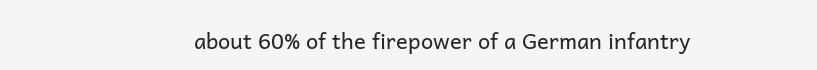about 60% of the firepower of a German infantry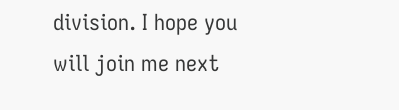division. I hope you will join me next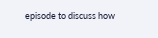episode to discuss how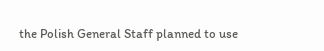the Polish General Staff planned to use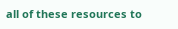all of these resources to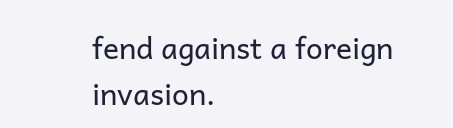fend against a foreign invasion.